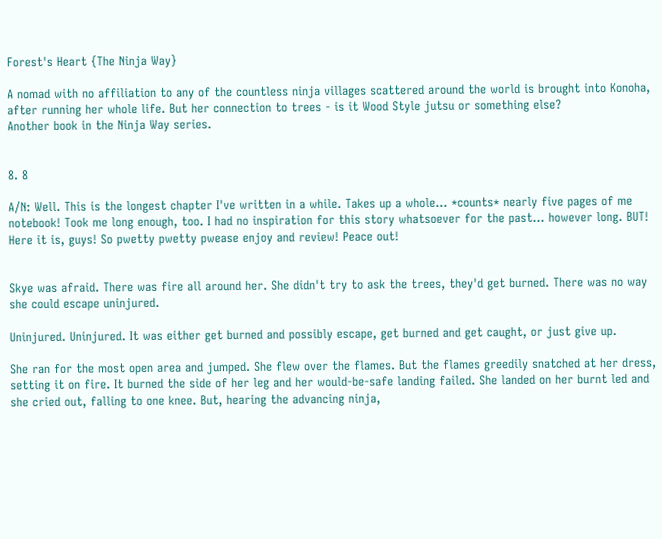Forest's Heart {The Ninja Way}

A nomad with no affiliation to any of the countless ninja villages scattered around the world is brought into Konoha, after running her whole life. But her connection to trees - is it Wood Style jutsu or something else?
Another book in the Ninja Way series.


8. 8

A/N: Well. This is the longest chapter I've written in a while. Takes up a whole... *counts* nearly five pages of me notebook! Took me long enough, too. I had no inspiration for this story whatsoever for the past... however long. BUT! Here it is, guys! So pwetty pwetty pwease enjoy and review! Peace out!


Skye was afraid. There was fire all around her. She didn't try to ask the trees, they'd get burned. There was no way she could escape uninjured.

Uninjured. Uninjured. It was either get burned and possibly escape, get burned and get caught, or just give up.

She ran for the most open area and jumped. She flew over the flames. But the flames greedily snatched at her dress, setting it on fire. It burned the side of her leg and her would-be-safe landing failed. She landed on her burnt led and she cried out, falling to one knee. But, hearing the advancing ninja,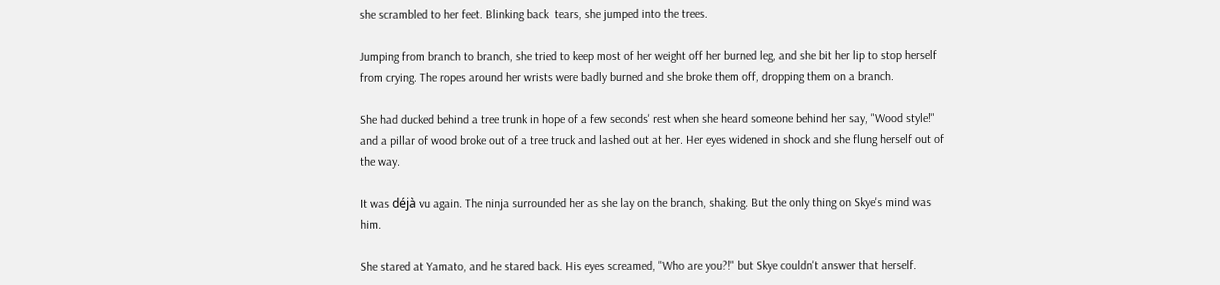she scrambled to her feet. Blinking back  tears, she jumped into the trees.

Jumping from branch to branch, she tried to keep most of her weight off her burned leg, and she bit her lip to stop herself from crying. The ropes around her wrists were badly burned and she broke them off, dropping them on a branch.

She had ducked behind a tree trunk in hope of a few seconds' rest when she heard someone behind her say, "Wood style!" and a pillar of wood broke out of a tree truck and lashed out at her. Her eyes widened in shock and she flung herself out of the way.

It was déjà vu again. The ninja surrounded her as she lay on the branch, shaking. But the only thing on Skye's mind was him.

She stared at Yamato, and he stared back. His eyes screamed, "Who are you?!" but Skye couldn't answer that herself.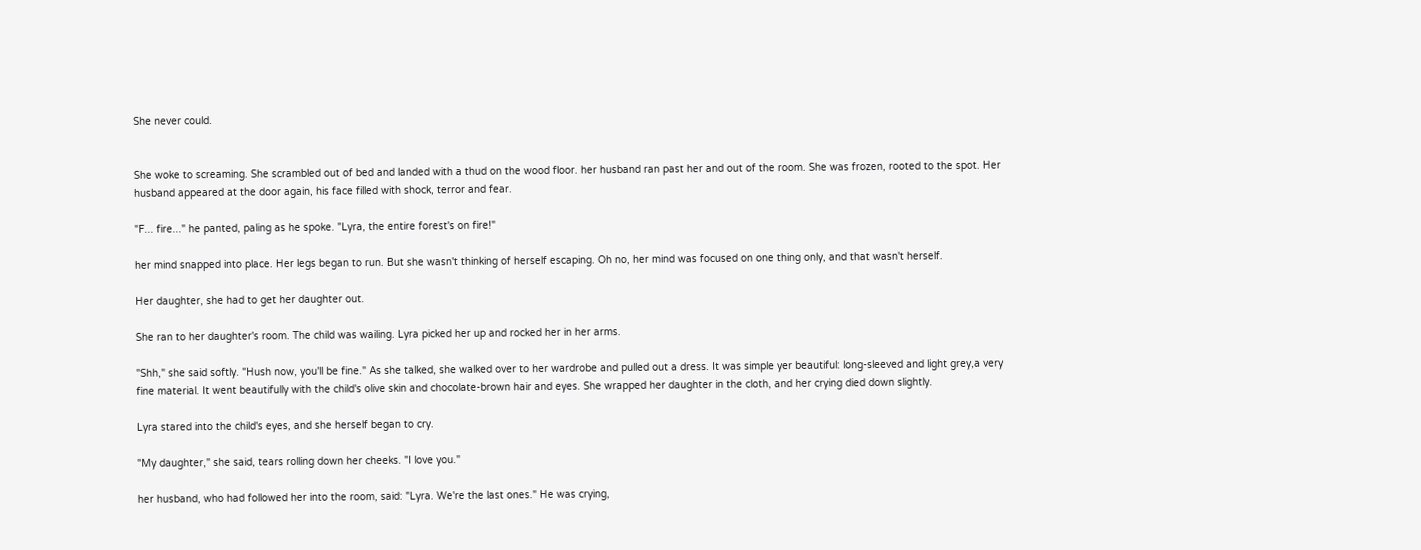She never could.


She woke to screaming. She scrambled out of bed and landed with a thud on the wood floor. her husband ran past her and out of the room. She was frozen, rooted to the spot. Her husband appeared at the door again, his face filled with shock, terror and fear.

"F... fire..." he panted, paling as he spoke. "Lyra, the entire forest's on fire!"

her mind snapped into place. Her legs began to run. But she wasn't thinking of herself escaping. Oh no, her mind was focused on one thing only, and that wasn't herself.

Her daughter, she had to get her daughter out.

She ran to her daughter's room. The child was wailing. Lyra picked her up and rocked her in her arms.

"Shh," she said softly. "Hush now, you'll be fine." As she talked, she walked over to her wardrobe and pulled out a dress. It was simple yer beautiful: long-sleeved and light grey,a very fine material. It went beautifully with the child's olive skin and chocolate-brown hair and eyes. She wrapped her daughter in the cloth, and her crying died down slightly.

Lyra stared into the child's eyes, and she herself began to cry.

"My daughter," she said, tears rolling down her cheeks. "I love you."

her husband, who had followed her into the room, said: "Lyra. We're the last ones." He was crying,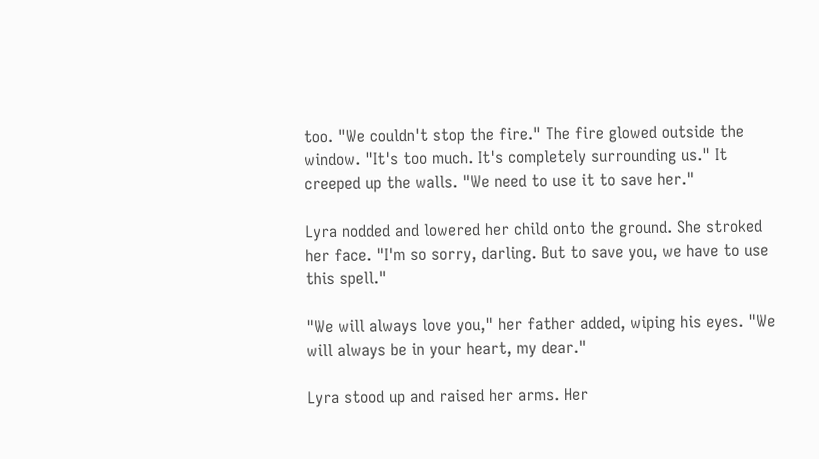too. "We couldn't stop the fire." The fire glowed outside the window. "It's too much. It's completely surrounding us." It creeped up the walls. "We need to use it to save her."

Lyra nodded and lowered her child onto the ground. She stroked her face. "I'm so sorry, darling. But to save you, we have to use this spell."

"We will always love you," her father added, wiping his eyes. "We will always be in your heart, my dear."

Lyra stood up and raised her arms. Her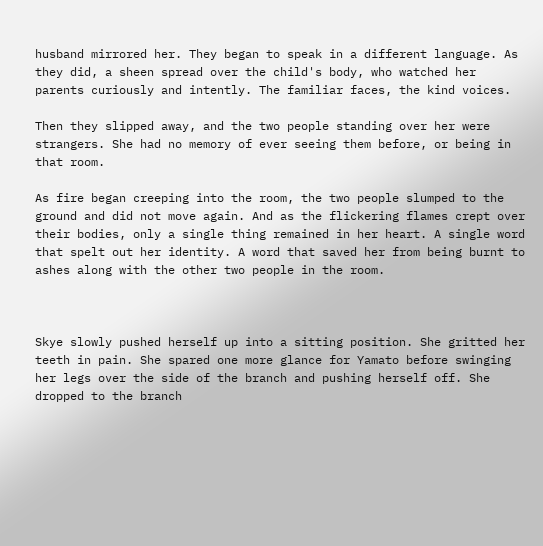husband mirrored her. They began to speak in a different language. As they did, a sheen spread over the child's body, who watched her parents curiously and intently. The familiar faces, the kind voices.

Then they slipped away, and the two people standing over her were strangers. She had no memory of ever seeing them before, or being in that room.

As fire began creeping into the room, the two people slumped to the ground and did not move again. And as the flickering flames crept over their bodies, only a single thing remained in her heart. A single word that spelt out her identity. A word that saved her from being burnt to ashes along with the other two people in the room.



Skye slowly pushed herself up into a sitting position. She gritted her teeth in pain. She spared one more glance for Yamato before swinging her legs over the side of the branch and pushing herself off. She dropped to the branch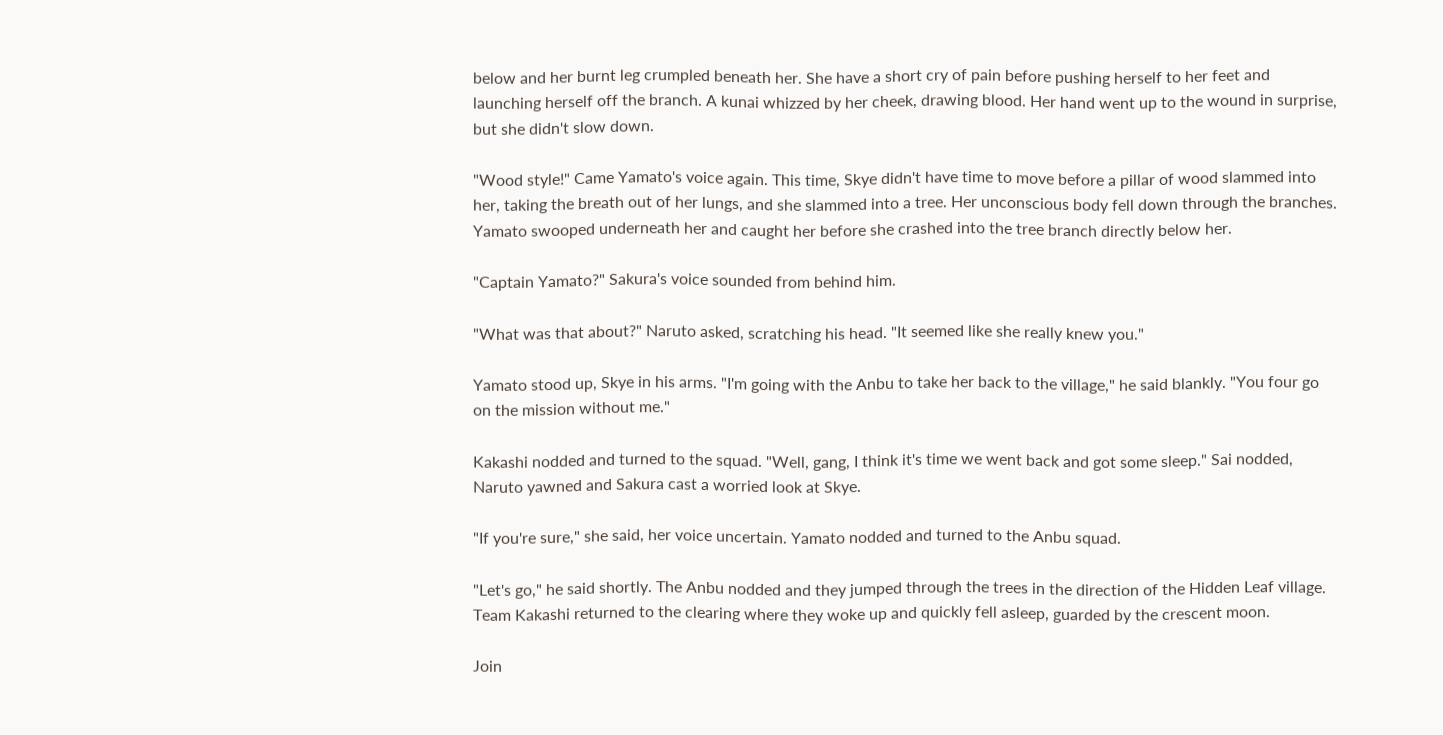below and her burnt leg crumpled beneath her. She have a short cry of pain before pushing herself to her feet and launching herself off the branch. A kunai whizzed by her cheek, drawing blood. Her hand went up to the wound in surprise, but she didn't slow down.

"Wood style!" Came Yamato's voice again. This time, Skye didn't have time to move before a pillar of wood slammed into her, taking the breath out of her lungs, and she slammed into a tree. Her unconscious body fell down through the branches. Yamato swooped underneath her and caught her before she crashed into the tree branch directly below her.

"Captain Yamato?" Sakura's voice sounded from behind him.

"What was that about?" Naruto asked, scratching his head. "It seemed like she really knew you."

Yamato stood up, Skye in his arms. "I'm going with the Anbu to take her back to the village," he said blankly. "You four go on the mission without me."

Kakashi nodded and turned to the squad. "Well, gang, I think it's time we went back and got some sleep." Sai nodded, Naruto yawned and Sakura cast a worried look at Skye.

"If you're sure," she said, her voice uncertain. Yamato nodded and turned to the Anbu squad.

"Let's go," he said shortly. The Anbu nodded and they jumped through the trees in the direction of the Hidden Leaf village. Team Kakashi returned to the clearing where they woke up and quickly fell asleep, guarded by the crescent moon.

Join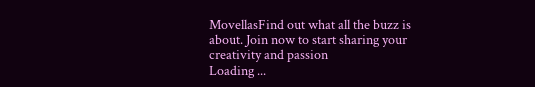MovellasFind out what all the buzz is about. Join now to start sharing your creativity and passion
Loading ...